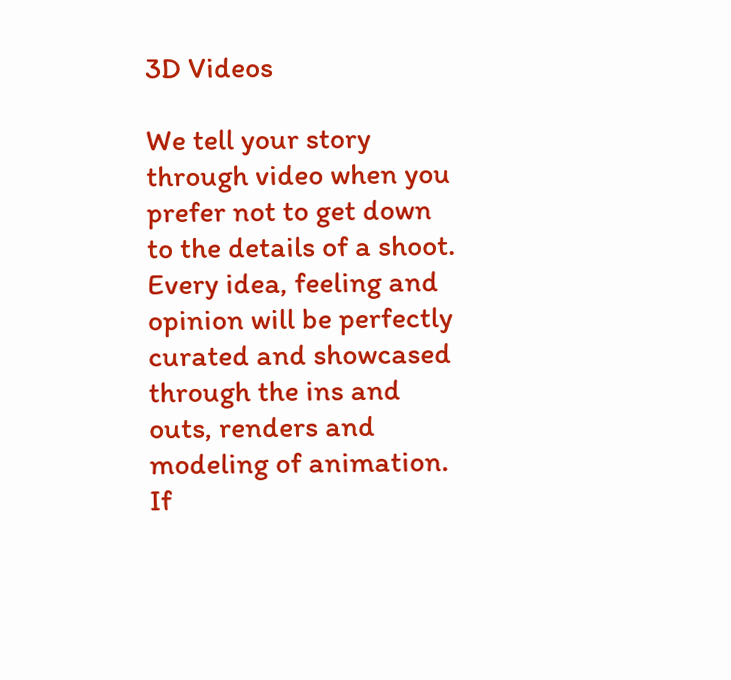3D Videos

We tell your story through video when you prefer not to get down to the details of a shoot. Every idea, feeling and opinion will be perfectly curated and showcased through the ins and outs, renders and modeling of animation. If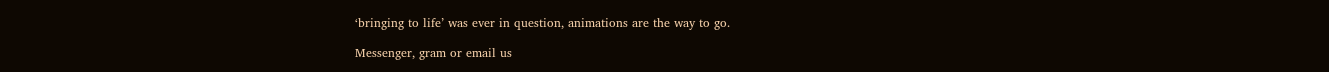‘bringing to life’ was ever in question, animations are the way to go.

Messenger, gram or email us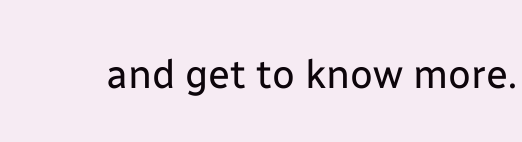and get to know more.